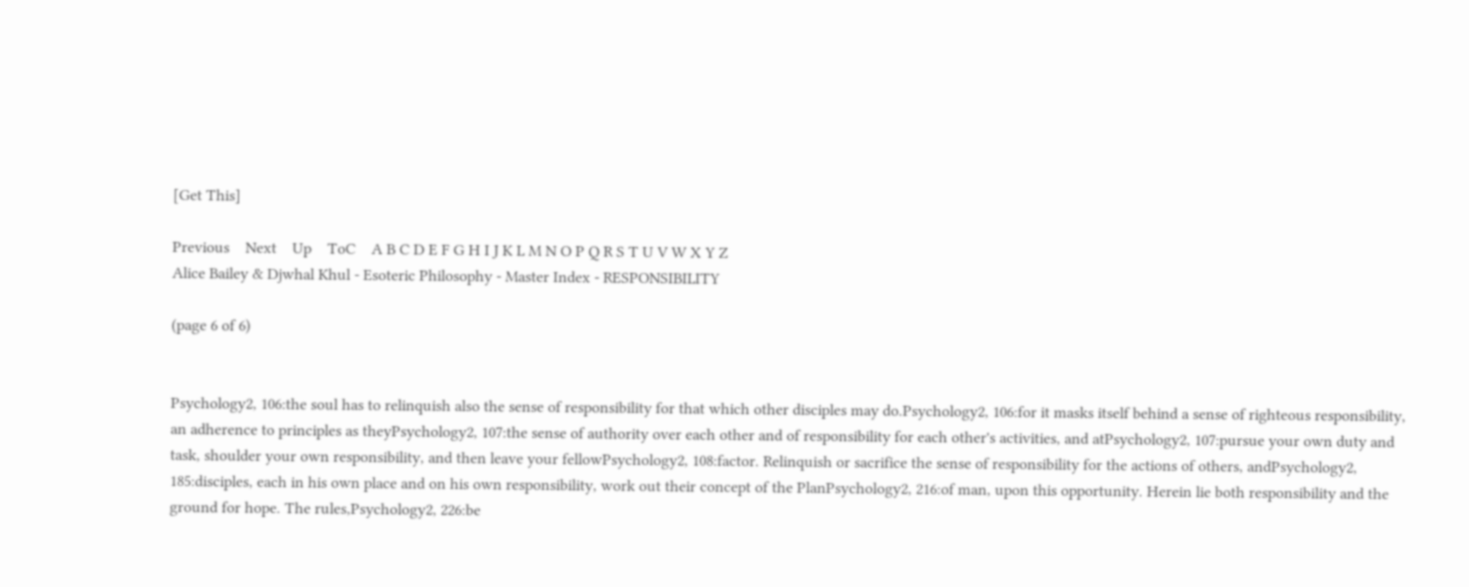[Get This]

Previous    Next    Up    ToC    A B C D E F G H I J K L M N O P Q R S T U V W X Y Z
Alice Bailey & Djwhal Khul - Esoteric Philosophy - Master Index - RESPONSIBILITY

(page 6 of 6)


Psychology2, 106:the soul has to relinquish also the sense of responsibility for that which other disciples may do.Psychology2, 106:for it masks itself behind a sense of righteous responsibility, an adherence to principles as theyPsychology2, 107:the sense of authority over each other and of responsibility for each other's activities, and atPsychology2, 107:pursue your own duty and task, shoulder your own responsibility, and then leave your fellowPsychology2, 108:factor. Relinquish or sacrifice the sense of responsibility for the actions of others, andPsychology2, 185:disciples, each in his own place and on his own responsibility, work out their concept of the PlanPsychology2, 216:of man, upon this opportunity. Herein lie both responsibility and the ground for hope. The rules,Psychology2, 226:be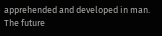apprehended and developed in man. The future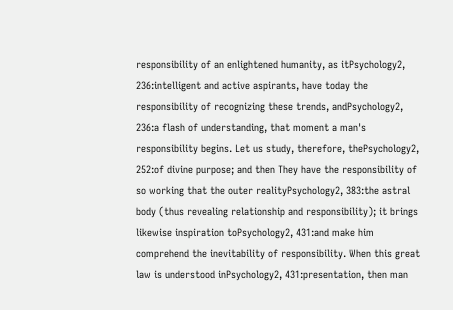responsibility of an enlightened humanity, as itPsychology2, 236:intelligent and active aspirants, have today the responsibility of recognizing these trends, andPsychology2, 236:a flash of understanding, that moment a man's responsibility begins. Let us study, therefore, thePsychology2, 252:of divine purpose; and then They have the responsibility of so working that the outer realityPsychology2, 383:the astral body (thus revealing relationship and responsibility); it brings likewise inspiration toPsychology2, 431:and make him comprehend the inevitability of responsibility. When this great law is understood inPsychology2, 431:presentation, then man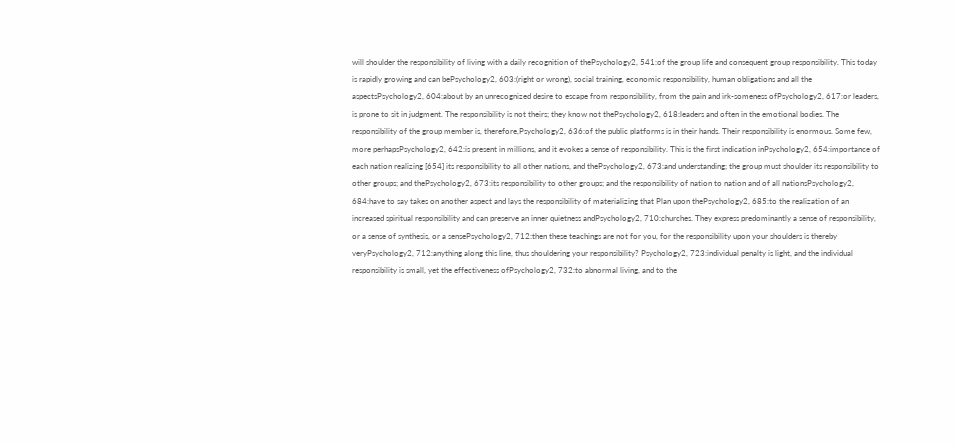will shoulder the responsibility of living with a daily recognition of thePsychology2, 541:of the group life and consequent group responsibility. This today is rapidly growing and can bePsychology2, 603:(right or wrong), social training, economic responsibility, human obligations and all the aspectsPsychology2, 604:about by an unrecognized desire to escape from responsibility, from the pain and irk-someness ofPsychology2, 617:or leaders, is prone to sit in judgment. The responsibility is not theirs; they know not thePsychology2, 618:leaders and often in the emotional bodies. The responsibility of the group member is, therefore,Psychology2, 636:of the public platforms is in their hands. Their responsibility is enormous. Some few, more perhapsPsychology2, 642:is present in millions, and it evokes a sense of responsibility. This is the first indication inPsychology2, 654:importance of each nation realizing [654] its responsibility to all other nations, and thePsychology2, 673:and understanding; the group must shoulder its responsibility to other groups; and thePsychology2, 673:its responsibility to other groups; and the responsibility of nation to nation and of all nationsPsychology2, 684:have to say takes on another aspect and lays the responsibility of materializing that Plan upon thePsychology2, 685:to the realization of an increased spiritual responsibility and can preserve an inner quietness andPsychology2, 710:churches. They express predominantly a sense of responsibility, or a sense of synthesis, or a sensePsychology2, 712:then these teachings are not for you, for the responsibility upon your shoulders is thereby veryPsychology2, 712:anything along this line, thus shouldering your responsibility? Psychology2, 723:individual penalty is light, and the individual responsibility is small, yet the effectiveness ofPsychology2, 732:to abnormal living, and to the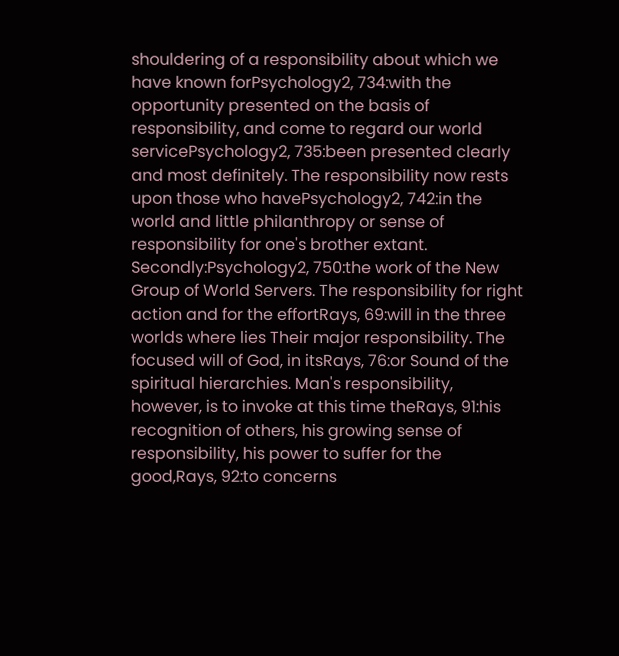shouldering of a responsibility about which we have known forPsychology2, 734:with the opportunity presented on the basis of responsibility, and come to regard our world servicePsychology2, 735:been presented clearly and most definitely. The responsibility now rests upon those who havePsychology2, 742:in the world and little philanthropy or sense of responsibility for one's brother extant. Secondly:Psychology2, 750:the work of the New Group of World Servers. The responsibility for right action and for the effortRays, 69:will in the three worlds where lies Their major responsibility. The focused will of God, in itsRays, 76:or Sound of the spiritual hierarchies. Man's responsibility, however, is to invoke at this time theRays, 91:his recognition of others, his growing sense of responsibility, his power to suffer for the good,Rays, 92:to concerns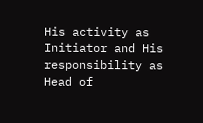His activity as Initiator and His responsibility as Head of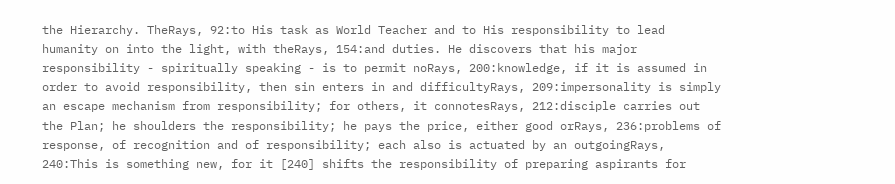the Hierarchy. TheRays, 92:to His task as World Teacher and to His responsibility to lead humanity on into the light, with theRays, 154:and duties. He discovers that his major responsibility - spiritually speaking - is to permit noRays, 200:knowledge, if it is assumed in order to avoid responsibility, then sin enters in and difficultyRays, 209:impersonality is simply an escape mechanism from responsibility; for others, it connotesRays, 212:disciple carries out the Plan; he shoulders the responsibility; he pays the price, either good orRays, 236:problems of response, of recognition and of responsibility; each also is actuated by an outgoingRays, 240:This is something new, for it [240] shifts the responsibility of preparing aspirants for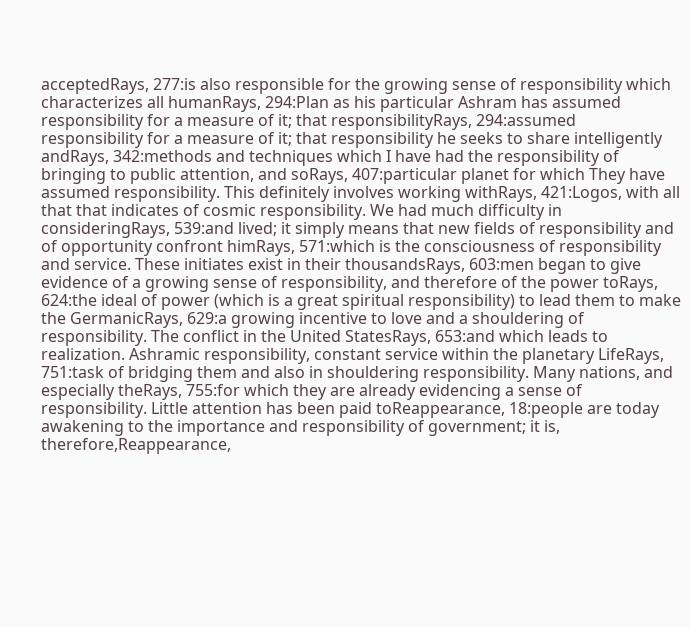acceptedRays, 277:is also responsible for the growing sense of responsibility which characterizes all humanRays, 294:Plan as his particular Ashram has assumed responsibility for a measure of it; that responsibilityRays, 294:assumed responsibility for a measure of it; that responsibility he seeks to share intelligently andRays, 342:methods and techniques which I have had the responsibility of bringing to public attention, and soRays, 407:particular planet for which They have assumed responsibility. This definitely involves working withRays, 421:Logos, with all that that indicates of cosmic responsibility. We had much difficulty in consideringRays, 539:and lived; it simply means that new fields of responsibility and of opportunity confront himRays, 571:which is the consciousness of responsibility and service. These initiates exist in their thousandsRays, 603:men began to give evidence of a growing sense of responsibility, and therefore of the power toRays, 624:the ideal of power (which is a great spiritual responsibility) to lead them to make the GermanicRays, 629:a growing incentive to love and a shouldering of responsibility. The conflict in the United StatesRays, 653:and which leads to realization. Ashramic responsibility, constant service within the planetary LifeRays, 751:task of bridging them and also in shouldering responsibility. Many nations, and especially theRays, 755:for which they are already evidencing a sense of responsibility. Little attention has been paid toReappearance, 18:people are today awakening to the importance and responsibility of government; it is, therefore,Reappearance,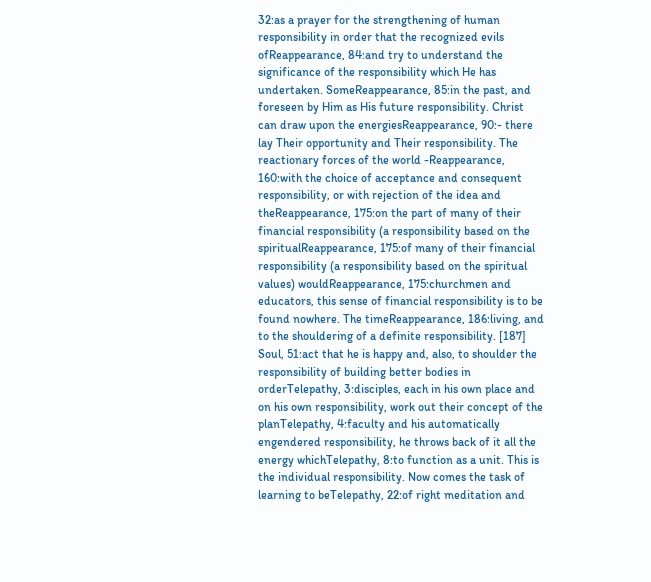32:as a prayer for the strengthening of human responsibility in order that the recognized evils ofReappearance, 84:and try to understand the significance of the responsibility which He has undertaken. SomeReappearance, 85:in the past, and foreseen by Him as His future responsibility. Christ can draw upon the energiesReappearance, 90:- there lay Their opportunity and Their responsibility. The reactionary forces of the world -Reappearance, 160:with the choice of acceptance and consequent responsibility, or with rejection of the idea and theReappearance, 175:on the part of many of their financial responsibility (a responsibility based on the spiritualReappearance, 175:of many of their financial responsibility (a responsibility based on the spiritual values) wouldReappearance, 175:churchmen and educators, this sense of financial responsibility is to be found nowhere. The timeReappearance, 186:living, and to the shouldering of a definite responsibility. [187] Soul, 51:act that he is happy and, also, to shoulder the responsibility of building better bodies in orderTelepathy, 3:disciples, each in his own place and on his own responsibility, work out their concept of the planTelepathy, 4:faculty and his automatically engendered responsibility, he throws back of it all the energy whichTelepathy, 8:to function as a unit. This is the individual responsibility. Now comes the task of learning to beTelepathy, 22:of right meditation and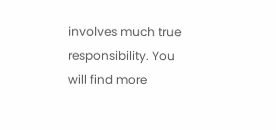involves much true responsibility. You will find more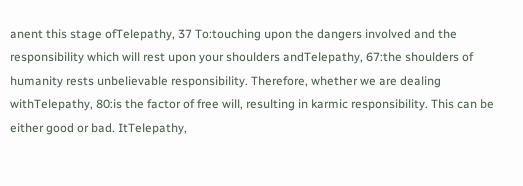anent this stage ofTelepathy, 37 To:touching upon the dangers involved and the responsibility which will rest upon your shoulders andTelepathy, 67:the shoulders of humanity rests unbelievable responsibility. Therefore, whether we are dealing withTelepathy, 80:is the factor of free will, resulting in karmic responsibility. This can be either good or bad. ItTelepathy,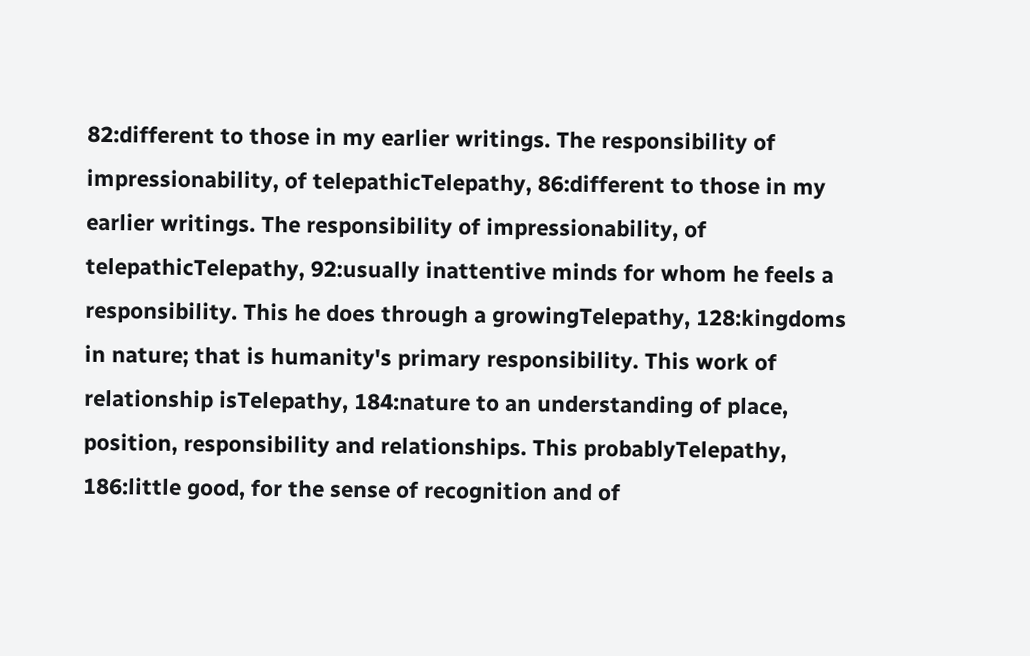82:different to those in my earlier writings. The responsibility of impressionability, of telepathicTelepathy, 86:different to those in my earlier writings. The responsibility of impressionability, of telepathicTelepathy, 92:usually inattentive minds for whom he feels a responsibility. This he does through a growingTelepathy, 128:kingdoms in nature; that is humanity's primary responsibility. This work of relationship isTelepathy, 184:nature to an understanding of place, position, responsibility and relationships. This probablyTelepathy, 186:little good, for the sense of recognition and of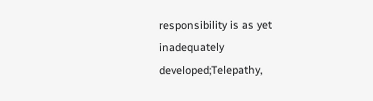responsibility is as yet inadequately developed;Telepathy,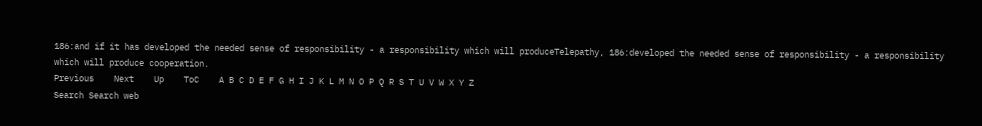186:and if it has developed the needed sense of responsibility - a responsibility which will produceTelepathy, 186:developed the needed sense of responsibility - a responsibility which will produce cooperation.
Previous    Next    Up    ToC    A B C D E F G H I J K L M N O P Q R S T U V W X Y Z
Search Search web